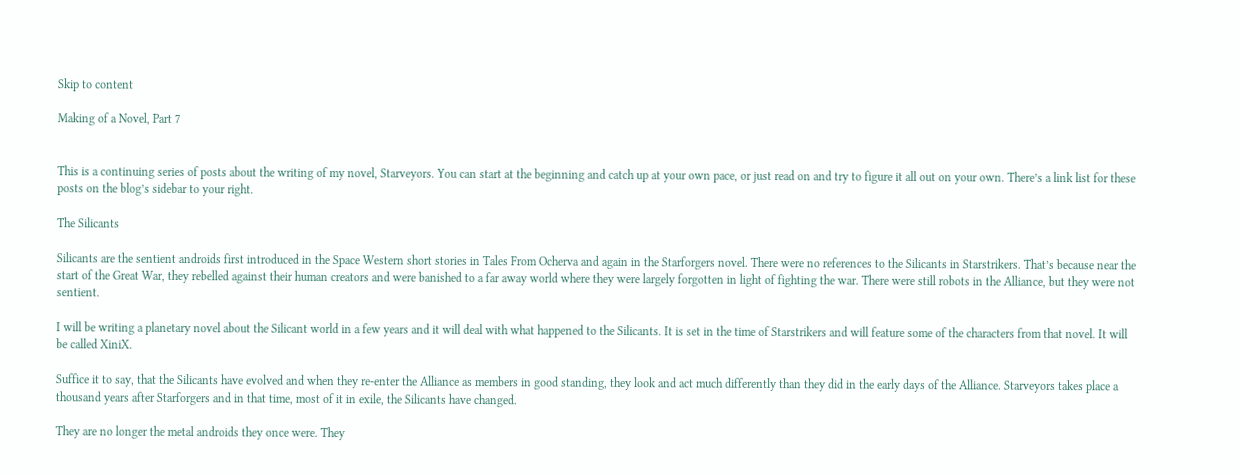Skip to content

Making of a Novel, Part 7


This is a continuing series of posts about the writing of my novel, Starveyors. You can start at the beginning and catch up at your own pace, or just read on and try to figure it all out on your own. There’s a link list for these posts on the blog’s sidebar to your right.

The Silicants

Silicants are the sentient androids first introduced in the Space Western short stories in Tales From Ocherva and again in the Starforgers novel. There were no references to the Silicants in Starstrikers. That’s because near the start of the Great War, they rebelled against their human creators and were banished to a far away world where they were largely forgotten in light of fighting the war. There were still robots in the Alliance, but they were not sentient.

I will be writing a planetary novel about the Silicant world in a few years and it will deal with what happened to the Silicants. It is set in the time of Starstrikers and will feature some of the characters from that novel. It will be called XiniX.

Suffice it to say, that the Silicants have evolved and when they re-enter the Alliance as members in good standing, they look and act much differently than they did in the early days of the Alliance. Starveyors takes place a thousand years after Starforgers and in that time, most of it in exile, the Silicants have changed.

They are no longer the metal androids they once were. They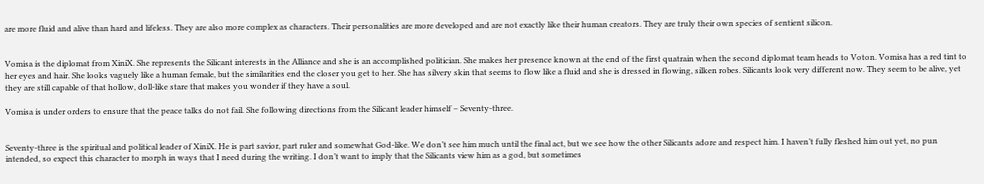are more fluid and alive than hard and lifeless. They are also more complex as characters. Their personalities are more developed and are not exactly like their human creators. They are truly their own species of sentient silicon.


Vomisa is the diplomat from XiniX. She represents the Silicant interests in the Alliance and she is an accomplished politician. She makes her presence known at the end of the first quatrain when the second diplomat team heads to Voton. Vomisa has a red tint to her eyes and hair. She looks vaguely like a human female, but the similarities end the closer you get to her. She has silvery skin that seems to flow like a fluid and she is dressed in flowing, silken robes. Silicants look very different now. They seem to be alive, yet they are still capable of that hollow, doll-like stare that makes you wonder if they have a soul.

Vomisa is under orders to ensure that the peace talks do not fail. She following directions from the Silicant leader himself – Seventy-three.


Seventy-three is the spiritual and political leader of XiniX. He is part savior, part ruler and somewhat God-like. We don’t see him much until the final act, but we see how the other Silicants adore and respect him. I haven’t fully fleshed him out yet, no pun intended, so expect this character to morph in ways that I need during the writing. I don’t want to imply that the Silicants view him as a god, but sometimes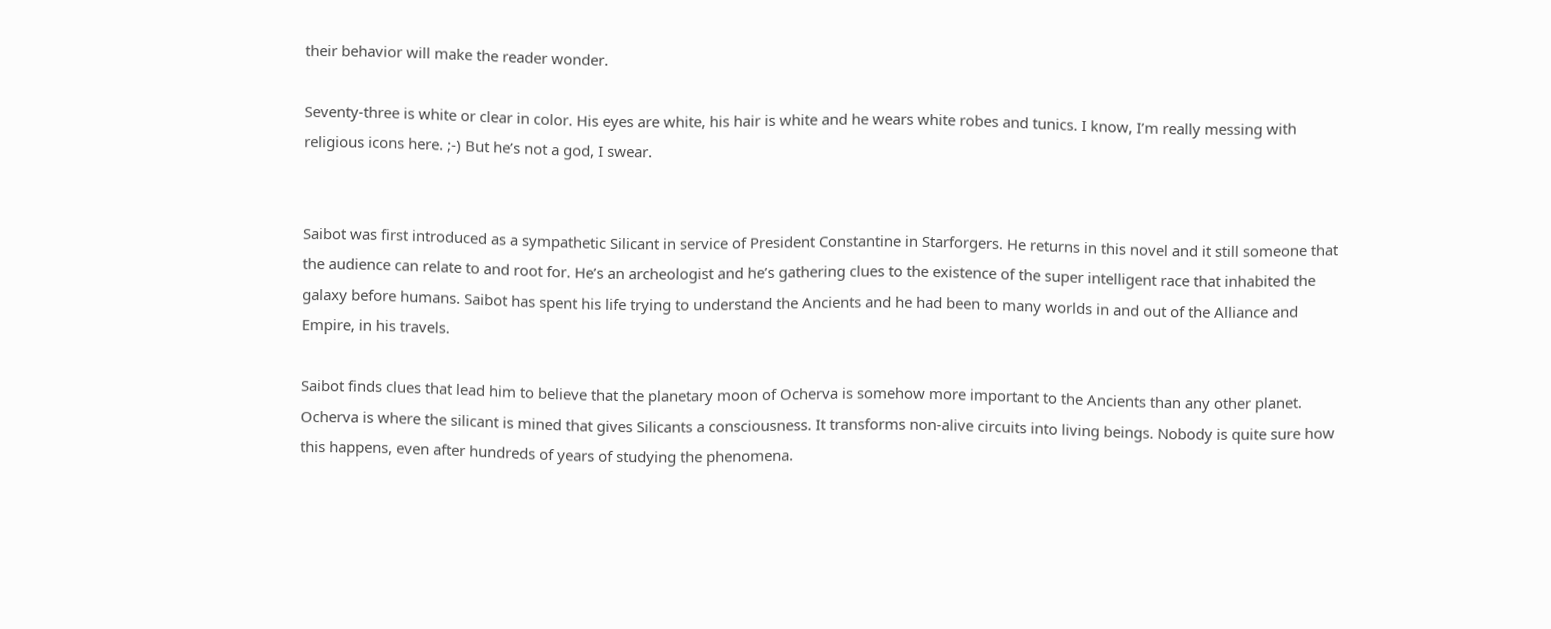their behavior will make the reader wonder.

Seventy-three is white or clear in color. His eyes are white, his hair is white and he wears white robes and tunics. I know, I’m really messing with religious icons here. ;-) But he’s not a god, I swear.


Saibot was first introduced as a sympathetic Silicant in service of President Constantine in Starforgers. He returns in this novel and it still someone that the audience can relate to and root for. He’s an archeologist and he’s gathering clues to the existence of the super intelligent race that inhabited the galaxy before humans. Saibot has spent his life trying to understand the Ancients and he had been to many worlds in and out of the Alliance and Empire, in his travels.

Saibot finds clues that lead him to believe that the planetary moon of Ocherva is somehow more important to the Ancients than any other planet. Ocherva is where the silicant is mined that gives Silicants a consciousness. It transforms non-alive circuits into living beings. Nobody is quite sure how this happens, even after hundreds of years of studying the phenomena.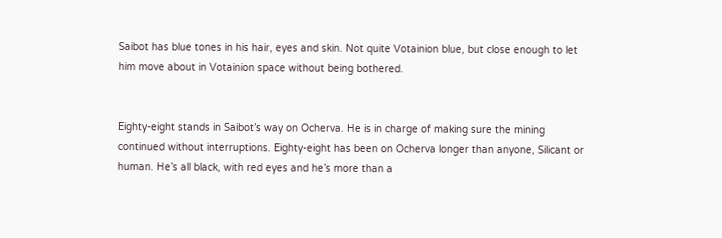Saibot has blue tones in his hair, eyes and skin. Not quite Votainion blue, but close enough to let him move about in Votainion space without being bothered.


Eighty-eight stands in Saibot’s way on Ocherva. He is in charge of making sure the mining  continued without interruptions. Eighty-eight has been on Ocherva longer than anyone, Silicant or human. He’s all black, with red eyes and he’s more than a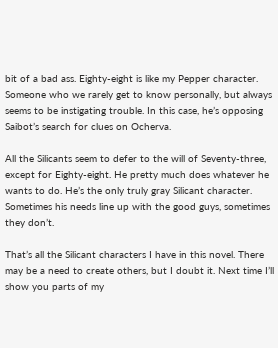bit of a bad ass. Eighty-eight is like my Pepper character. Someone who we rarely get to know personally, but always seems to be instigating trouble. In this case, he’s opposing Saibot’s search for clues on Ocherva.

All the Silicants seem to defer to the will of Seventy-three, except for Eighty-eight. He pretty much does whatever he wants to do. He’s the only truly gray Silicant character. Sometimes his needs line up with the good guys, sometimes they don’t.

That’s all the Silicant characters I have in this novel. There may be a need to create others, but I doubt it. Next time I’ll show you parts of my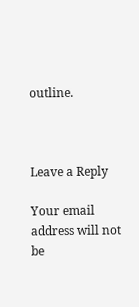outline.



Leave a Reply

Your email address will not be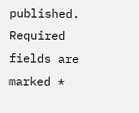published. Required fields are marked *